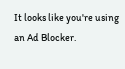It looks like you're using an Ad Blocker.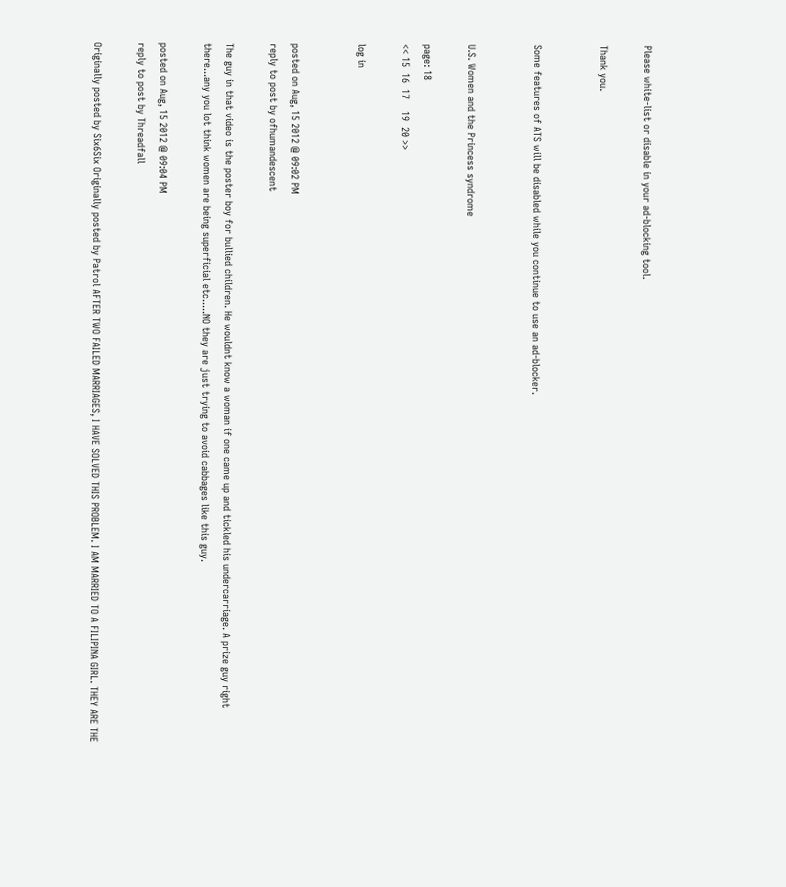Please white-list or disable in your ad-blocking tool.

Thank you.


Some features of ATS will be disabled while you continue to use an ad-blocker.


U.S. Women and the Princess syndrome

page: 18
<< 15  16  17    19  20 >>

log in


posted on Aug, 15 2012 @ 09:02 PM
reply to post by ofhumandescent

The guy in that video is the poster boy for bullied children. He wouldnt know a woman if one came up and tickled his undercarriage. A prize guy right there...any you lot think women are being superficial etc.....NO they are just trying to avoid cabbages like this guy.

posted on Aug, 15 2012 @ 09:04 PM
reply to post by Threadfall

Originally posted by Six6Six Originally posted by Patrol AFTER TWO FAILED MARRIAGES, I HAVE SOLVED THIS PROBLEM. I AM MARRIED TO A FILIPINA GIRL. THEY ARE THE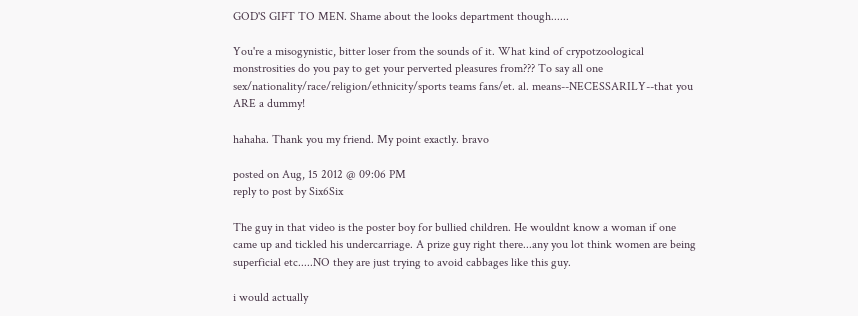GOD'S GIFT TO MEN. Shame about the looks department though......

You're a misogynistic, bitter loser from the sounds of it. What kind of crypotzoological monstrosities do you pay to get your perverted pleasures from??? To say all one sex/nationality/race/religion/ethnicity/sports teams fans/et. al. means--NECESSARILY--that you ARE a dummy!

hahaha. Thank you my friend. My point exactly. bravo

posted on Aug, 15 2012 @ 09:06 PM
reply to post by Six6Six

The guy in that video is the poster boy for bullied children. He wouldnt know a woman if one came up and tickled his undercarriage. A prize guy right there...any you lot think women are being superficial etc.....NO they are just trying to avoid cabbages like this guy.

i would actually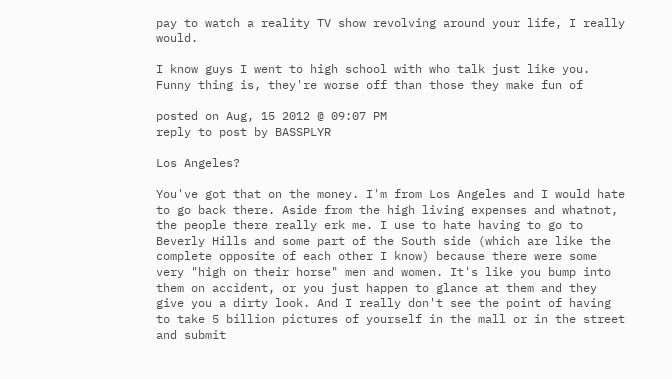pay to watch a reality TV show revolving around your life, I really would.

I know guys I went to high school with who talk just like you. Funny thing is, they're worse off than those they make fun of

posted on Aug, 15 2012 @ 09:07 PM
reply to post by BASSPLYR

Los Angeles?

You've got that on the money. I'm from Los Angeles and I would hate to go back there. Aside from the high living expenses and whatnot, the people there really erk me. I use to hate having to go to Beverly Hills and some part of the South side (which are like the complete opposite of each other I know) because there were some very "high on their horse" men and women. It's like you bump into them on accident, or you just happen to glance at them and they give you a dirty look. And I really don't see the point of having to take 5 billion pictures of yourself in the mall or in the street and submit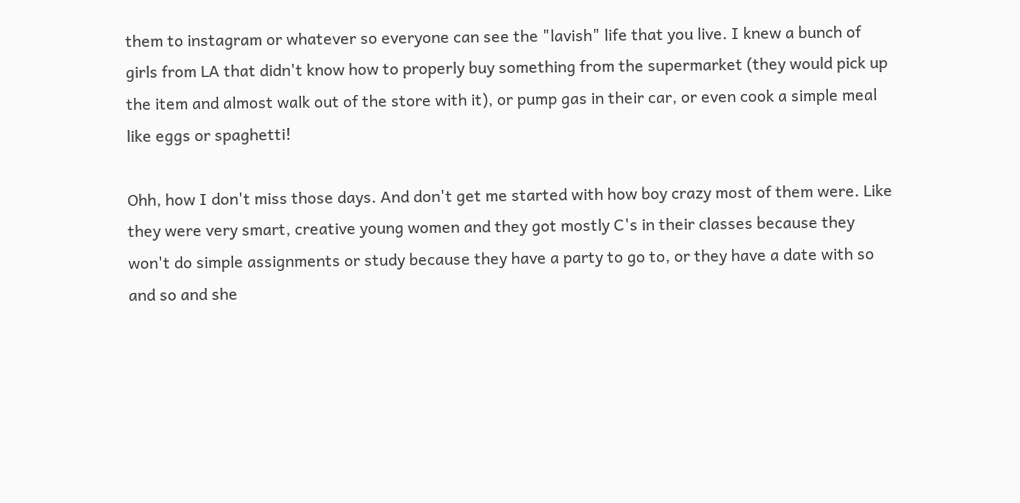them to instagram or whatever so everyone can see the "lavish" life that you live. I knew a bunch of girls from LA that didn't know how to properly buy something from the supermarket (they would pick up the item and almost walk out of the store with it), or pump gas in their car, or even cook a simple meal like eggs or spaghetti!

Ohh, how I don't miss those days. And don't get me started with how boy crazy most of them were. Like they were very smart, creative young women and they got mostly C's in their classes because they won't do simple assignments or study because they have a party to go to, or they have a date with so and so and she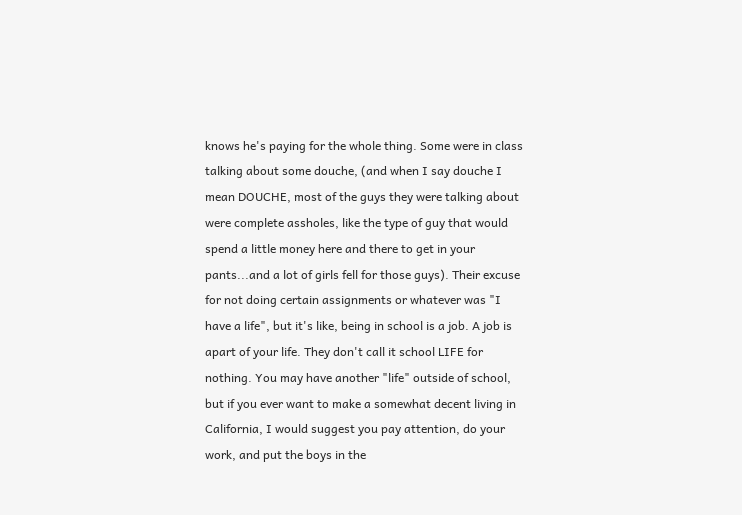knows he's paying for the whole thing. Some were in class talking about some douche, (and when I say douche I mean DOUCHE, most of the guys they were talking about were complete assholes, like the type of guy that would spend a little money here and there to get in your pants...and a lot of girls fell for those guys). Their excuse for not doing certain assignments or whatever was "I have a life", but it's like, being in school is a job. A job is apart of your life. They don't call it school LIFE for nothing. You may have another "life" outside of school, but if you ever want to make a somewhat decent living in California, I would suggest you pay attention, do your work, and put the boys in the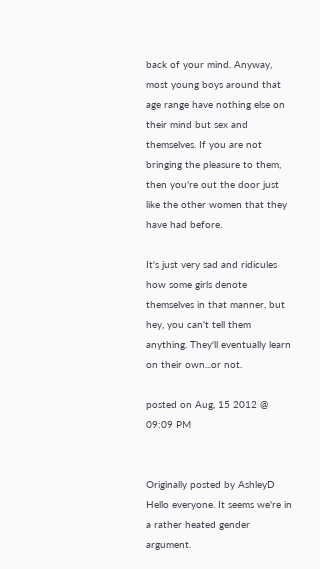back of your mind. Anyway, most young boys around that age range have nothing else on their mind but sex and themselves. If you are not bringing the pleasure to them, then you're out the door just like the other women that they have had before.

It's just very sad and ridicules how some girls denote themselves in that manner, but hey, you can't tell them anything. They'll eventually learn on their own...or not.

posted on Aug, 15 2012 @ 09:09 PM


Originally posted by AshleyD
Hello everyone. It seems we're in a rather heated gender argument.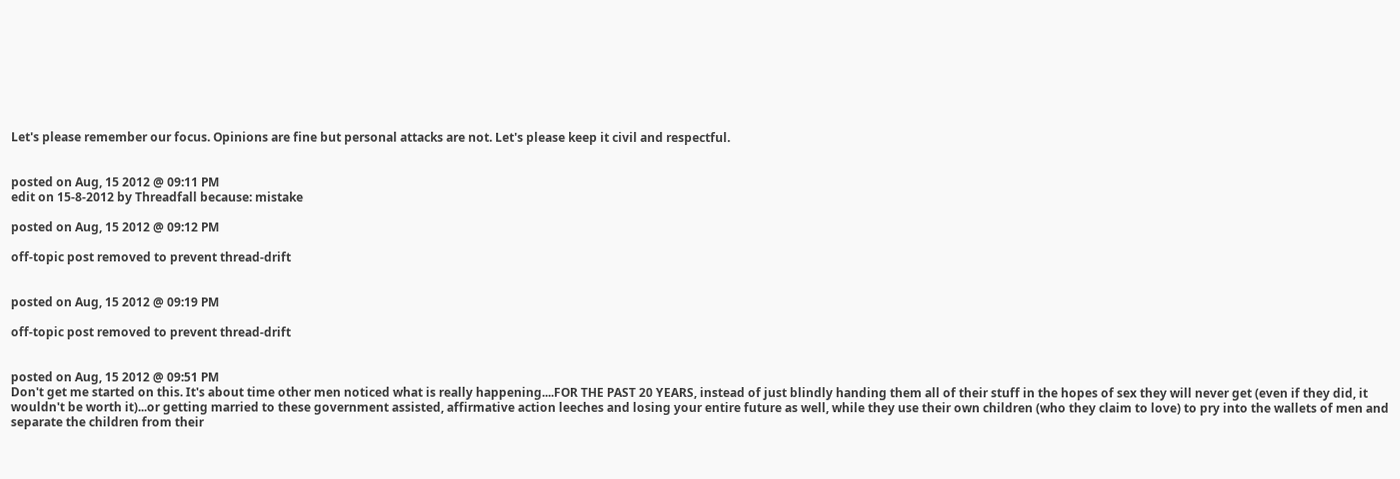Let's please remember our focus. Opinions are fine but personal attacks are not. Let's please keep it civil and respectful.


posted on Aug, 15 2012 @ 09:11 PM
edit on 15-8-2012 by Threadfall because: mistake

posted on Aug, 15 2012 @ 09:12 PM

off-topic post removed to prevent thread-drift


posted on Aug, 15 2012 @ 09:19 PM

off-topic post removed to prevent thread-drift


posted on Aug, 15 2012 @ 09:51 PM
Don't get me started on this. It's about time other men noticed what is really happening....FOR THE PAST 20 YEARS, instead of just blindly handing them all of their stuff in the hopes of sex they will never get (even if they did, it wouldn't be worth it)...or getting married to these government assisted, affirmative action leeches and losing your entire future as well, while they use their own children (who they claim to love) to pry into the wallets of men and separate the children from their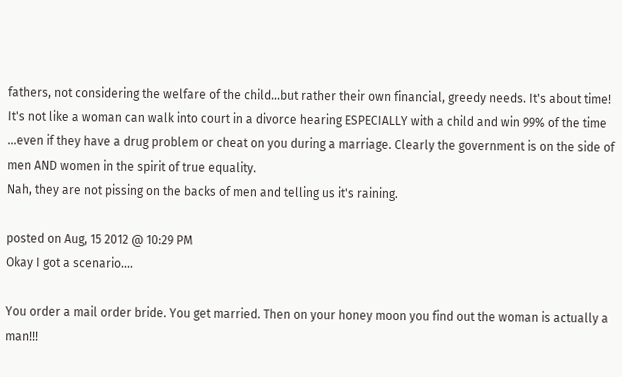fathers, not considering the welfare of the child...but rather their own financial, greedy needs. It's about time! It's not like a woman can walk into court in a divorce hearing ESPECIALLY with a child and win 99% of the time ...even if they have a drug problem or cheat on you during a marriage. Clearly the government is on the side of men AND women in the spirit of true equality.
Nah, they are not pissing on the backs of men and telling us it's raining.

posted on Aug, 15 2012 @ 10:29 PM
Okay I got a scenario....

You order a mail order bride. You get married. Then on your honey moon you find out the woman is actually a man!!!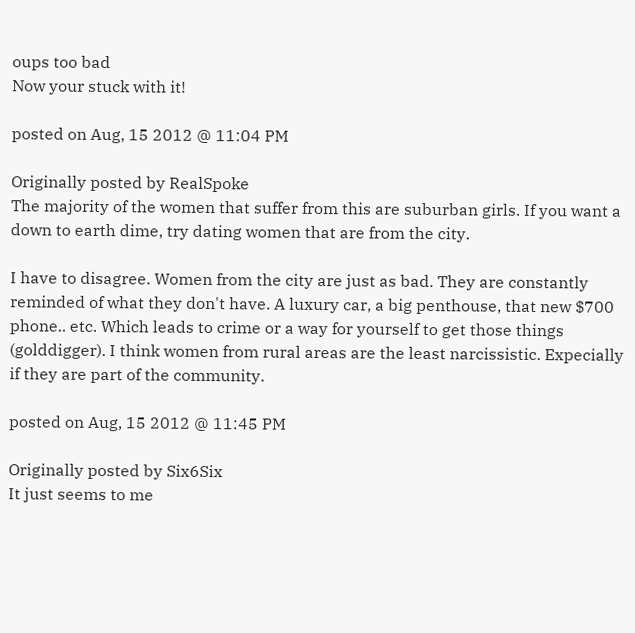oups too bad
Now your stuck with it!

posted on Aug, 15 2012 @ 11:04 PM

Originally posted by RealSpoke
The majority of the women that suffer from this are suburban girls. If you want a down to earth dime, try dating women that are from the city.

I have to disagree. Women from the city are just as bad. They are constantly reminded of what they don't have. A luxury car, a big penthouse, that new $700 phone.. etc. Which leads to crime or a way for yourself to get those things (golddigger). I think women from rural areas are the least narcissistic. Expecially if they are part of the community.

posted on Aug, 15 2012 @ 11:45 PM

Originally posted by Six6Six
It just seems to me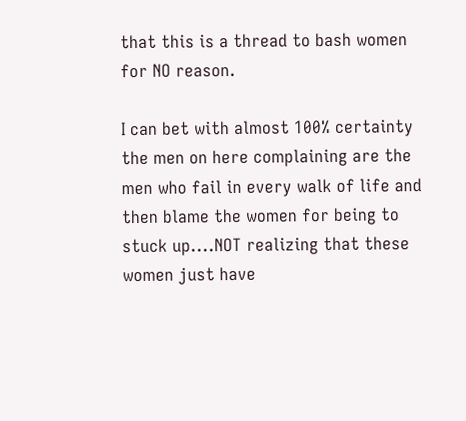that this is a thread to bash women for NO reason.

I can bet with almost 100% certainty the men on here complaining are the men who fail in every walk of life and then blame the women for being to stuck up....NOT realizing that these women just have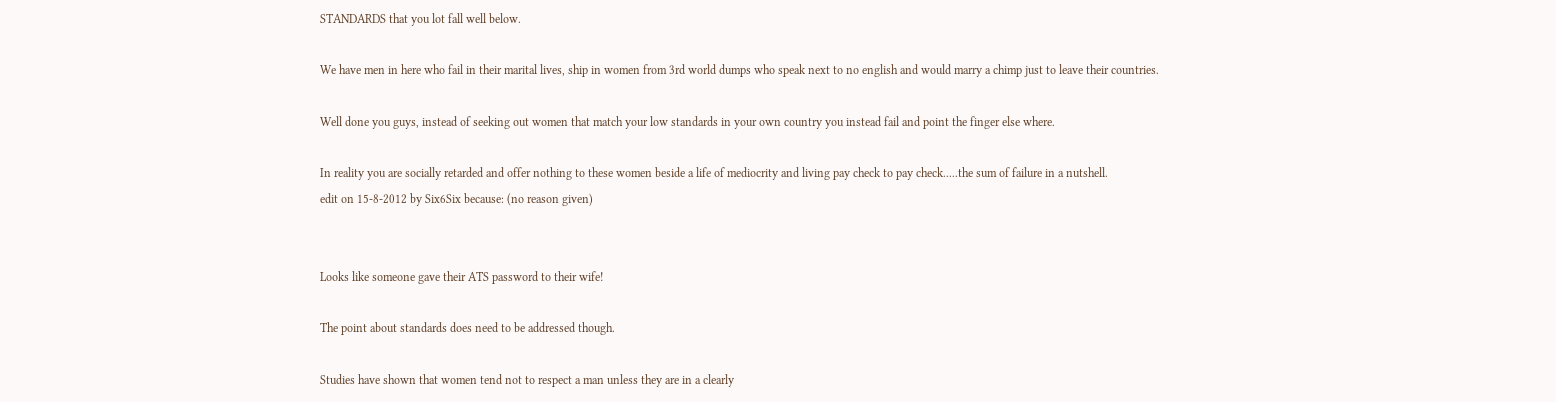STANDARDS that you lot fall well below.

We have men in here who fail in their marital lives, ship in women from 3rd world dumps who speak next to no english and would marry a chimp just to leave their countries.

Well done you guys, instead of seeking out women that match your low standards in your own country you instead fail and point the finger else where.

In reality you are socially retarded and offer nothing to these women beside a life of mediocrity and living pay check to pay check.....the sum of failure in a nutshell.
edit on 15-8-2012 by Six6Six because: (no reason given)


Looks like someone gave their ATS password to their wife!

The point about standards does need to be addressed though.

Studies have shown that women tend not to respect a man unless they are in a clearly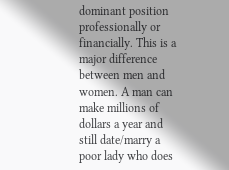dominant position professionally or financially. This is a major difference between men and women. A man can make millions of dollars a year and still date/marry a poor lady who does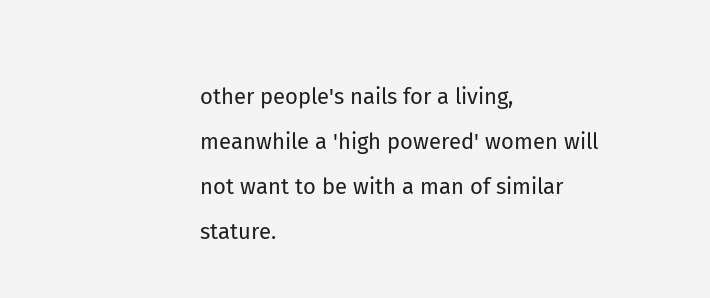other people's nails for a living, meanwhile a 'high powered' women will not want to be with a man of similar stature.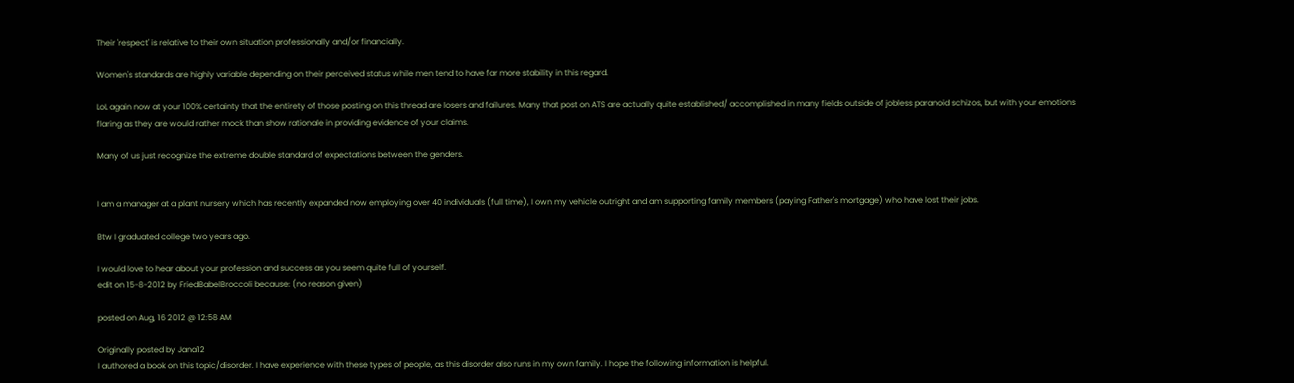Their 'respect' is relative to their own situation professionally and/or financially.

Women's standards are highly variable depending on their perceived status while men tend to have far more stability in this regard.

LoL again now at your 100% certainty that the entirety of those posting on this thread are losers and failures. Many that post on ATS are actually quite established/ accomplished in many fields outside of jobless paranoid schizos, but with your emotions flaring as they are would rather mock than show rationale in providing evidence of your claims.

Many of us just recognize the extreme double standard of expectations between the genders.


I am a manager at a plant nursery which has recently expanded now employing over 40 individuals (full time), I own my vehicle outright and am supporting family members (paying Father's mortgage) who have lost their jobs.

Btw I graduated college two years ago.

I would love to hear about your profession and success as you seem quite full of yourself.
edit on 15-8-2012 by FriedBabelBroccoli because: (no reason given)

posted on Aug, 16 2012 @ 12:58 AM

Originally posted by Jana12
I authored a book on this topic/disorder. I have experience with these types of people, as this disorder also runs in my own family. I hope the following information is helpful.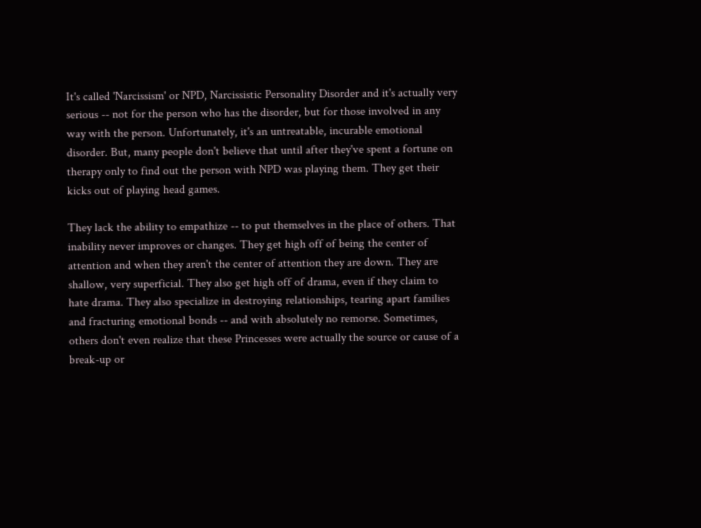It's called 'Narcissism' or NPD, Narcissistic Personality Disorder and it's actually very serious -- not for the person who has the disorder, but for those involved in any way with the person. Unfortunately, it's an untreatable, incurable emotional disorder. But, many people don't believe that until after they've spent a fortune on therapy only to find out the person with NPD was playing them. They get their kicks out of playing head games.

They lack the ability to empathize -- to put themselves in the place of others. That inability never improves or changes. They get high off of being the center of attention and when they aren't the center of attention they are down. They are shallow, very superficial. They also get high off of drama, even if they claim to hate drama. They also specialize in destroying relationships, tearing apart families and fracturing emotional bonds -- and with absolutely no remorse. Sometimes, others don't even realize that these Princesses were actually the source or cause of a break-up or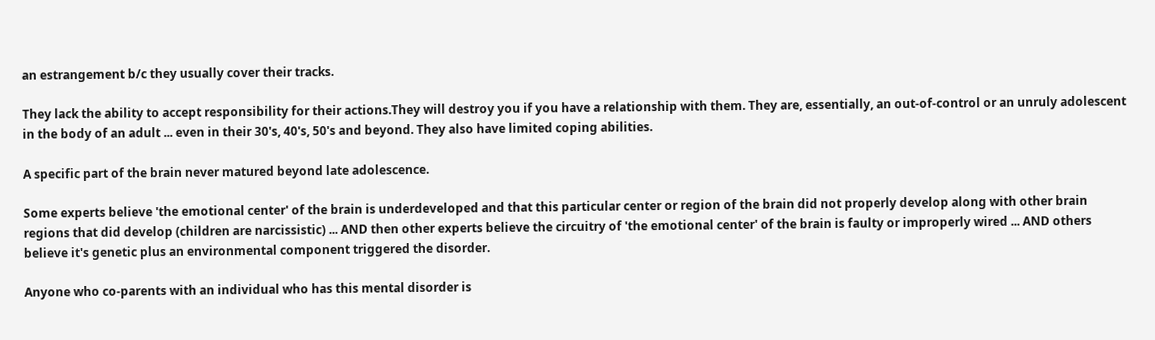an estrangement b/c they usually cover their tracks.

They lack the ability to accept responsibility for their actions.They will destroy you if you have a relationship with them. They are, essentially, an out-of-control or an unruly adolescent in the body of an adult ... even in their 30's, 40's, 50's and beyond. They also have limited coping abilities.

A specific part of the brain never matured beyond late adolescence.

Some experts believe 'the emotional center' of the brain is underdeveloped and that this particular center or region of the brain did not properly develop along with other brain regions that did develop (children are narcissistic) ... AND then other experts believe the circuitry of 'the emotional center' of the brain is faulty or improperly wired ... AND others believe it's genetic plus an environmental component triggered the disorder.

Anyone who co-parents with an individual who has this mental disorder is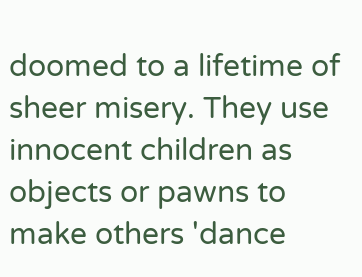doomed to a lifetime of sheer misery. They use innocent children as objects or pawns to make others 'dance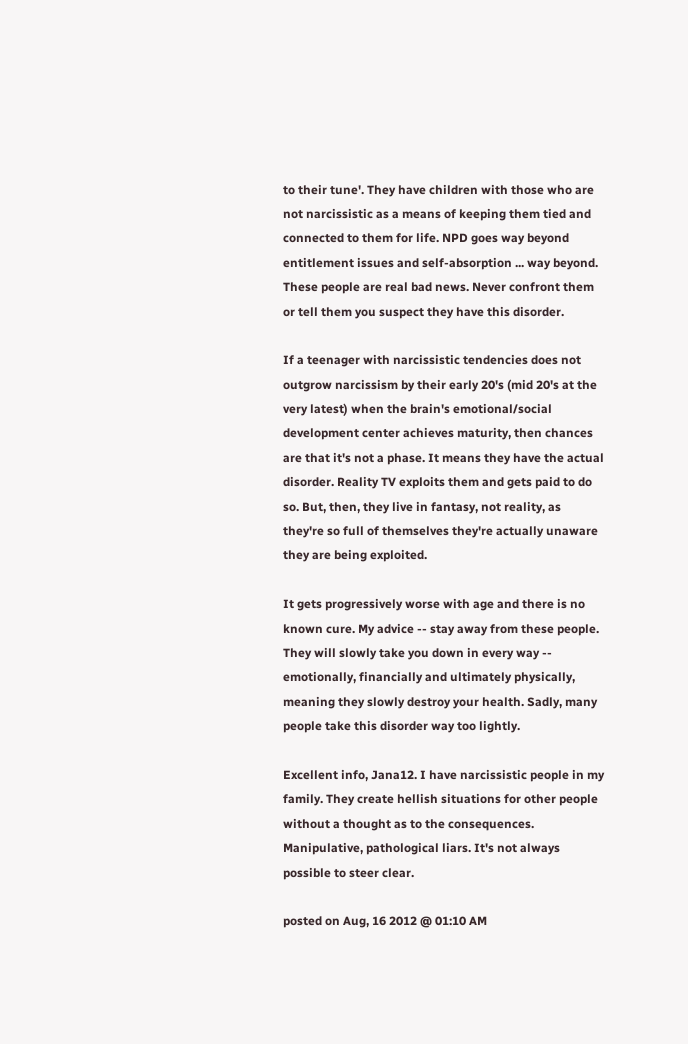to their tune'. They have children with those who are not narcissistic as a means of keeping them tied and connected to them for life. NPD goes way beyond entitlement issues and self-absorption ... way beyond. These people are real bad news. Never confront them or tell them you suspect they have this disorder.

If a teenager with narcissistic tendencies does not outgrow narcissism by their early 20's (mid 20's at the very latest) when the brain's emotional/social development center achieves maturity, then chances are that it's not a phase. It means they have the actual disorder. Reality TV exploits them and gets paid to do so. But, then, they live in fantasy, not reality, as they're so full of themselves they're actually unaware they are being exploited.

It gets progressively worse with age and there is no known cure. My advice -- stay away from these people. They will slowly take you down in every way -- emotionally, financially and ultimately physically, meaning they slowly destroy your health. Sadly, many people take this disorder way too lightly.

Excellent info, Jana12. I have narcissistic people in my family. They create hellish situations for other people without a thought as to the consequences. Manipulative, pathological liars. It's not always possible to steer clear.

posted on Aug, 16 2012 @ 01:10 AM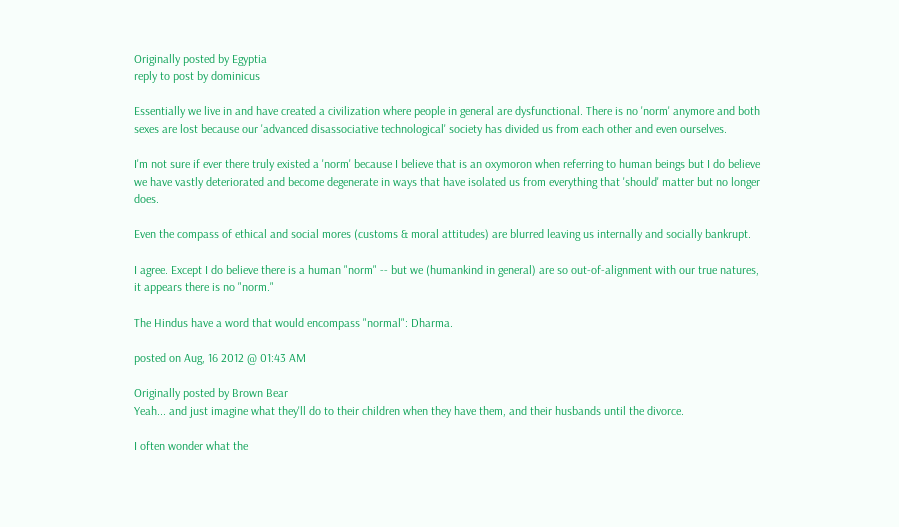Originally posted by Egyptia
reply to post by dominicus

Essentially we live in and have created a civilization where people in general are dysfunctional. There is no 'norm' anymore and both sexes are lost because our 'advanced disassociative technological' society has divided us from each other and even ourselves.

I'm not sure if ever there truly existed a 'norm' because I believe that is an oxymoron when referring to human beings but I do believe we have vastly deteriorated and become degenerate in ways that have isolated us from everything that 'should' matter but no longer does.

Even the compass of ethical and social mores (customs & moral attitudes) are blurred leaving us internally and socially bankrupt.

I agree. Except I do believe there is a human "norm" -- but we (humankind in general) are so out-of-alignment with our true natures, it appears there is no "norm."

The Hindus have a word that would encompass "normal": Dharma.

posted on Aug, 16 2012 @ 01:43 AM

Originally posted by Brown Bear
Yeah... and just imagine what they'll do to their children when they have them, and their husbands until the divorce.

I often wonder what the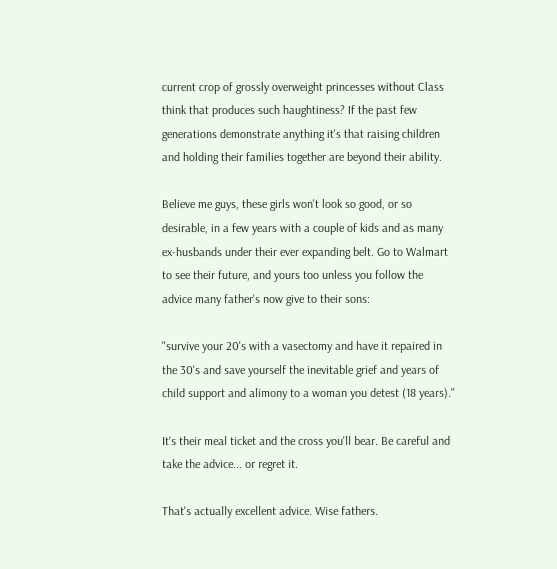current crop of grossly overweight princesses without Class think that produces such haughtiness? If the past few generations demonstrate anything it's that raising children and holding their families together are beyond their ability.

Believe me guys, these girls won't look so good, or so desirable, in a few years with a couple of kids and as many ex-husbands under their ever expanding belt. Go to Walmart to see their future, and yours too unless you follow the advice many father's now give to their sons:

"survive your 20's with a vasectomy and have it repaired in the 30's and save yourself the inevitable grief and years of child support and alimony to a woman you detest (18 years)."

It's their meal ticket and the cross you'll bear. Be careful and take the advice... or regret it.

That's actually excellent advice. Wise fathers.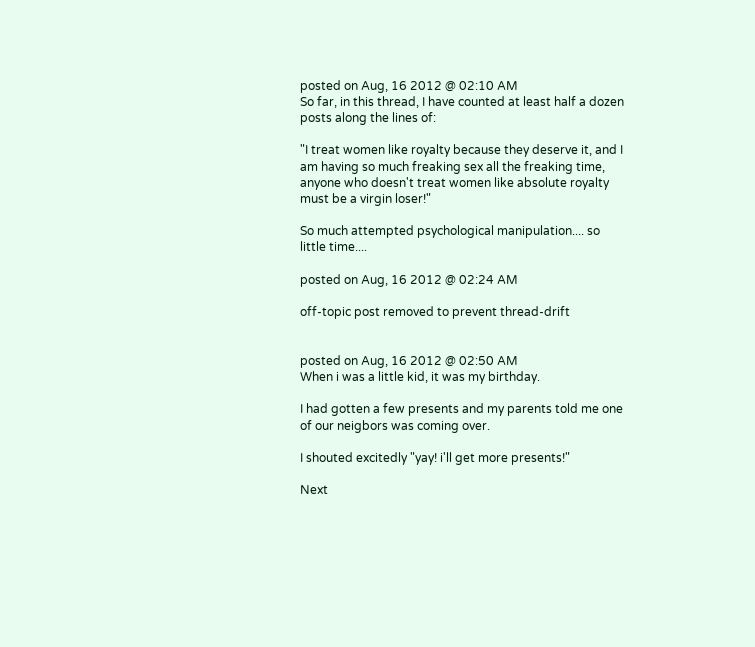posted on Aug, 16 2012 @ 02:10 AM
So far, in this thread, I have counted at least half a dozen posts along the lines of:

"I treat women like royalty because they deserve it, and I am having so much freaking sex all the freaking time, anyone who doesn't treat women like absolute royalty must be a virgin loser!"

So much attempted psychological manipulation.... so little time....

posted on Aug, 16 2012 @ 02:24 AM

off-topic post removed to prevent thread-drift


posted on Aug, 16 2012 @ 02:50 AM
When i was a little kid, it was my birthday.

I had gotten a few presents and my parents told me one of our neigbors was coming over.

I shouted excitedly "yay! i'll get more presents!"

Next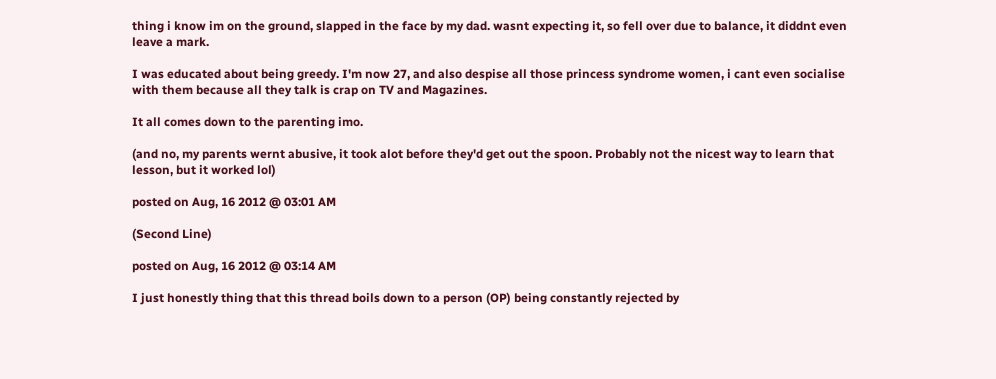thing i know im on the ground, slapped in the face by my dad. wasnt expecting it, so fell over due to balance, it diddnt even leave a mark.

I was educated about being greedy. I'm now 27, and also despise all those princess syndrome women, i cant even socialise with them because all they talk is crap on TV and Magazines.

It all comes down to the parenting imo.

(and no, my parents wernt abusive, it took alot before they'd get out the spoon. Probably not the nicest way to learn that lesson, but it worked lol)

posted on Aug, 16 2012 @ 03:01 AM

(Second Line)

posted on Aug, 16 2012 @ 03:14 AM

I just honestly thing that this thread boils down to a person (OP) being constantly rejected by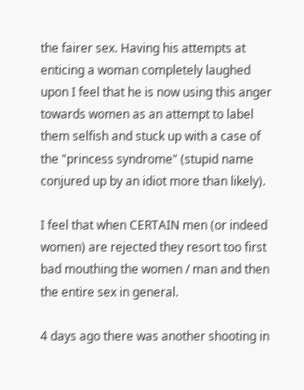the fairer sex. Having his attempts at enticing a woman completely laughed upon I feel that he is now using this anger towards women as an attempt to label them selfish and stuck up with a case of the "princess syndrome" (stupid name conjured up by an idiot more than likely).

I feel that when CERTAIN men (or indeed women) are rejected they resort too first bad mouthing the women / man and then the entire sex in general.

4 days ago there was another shooting in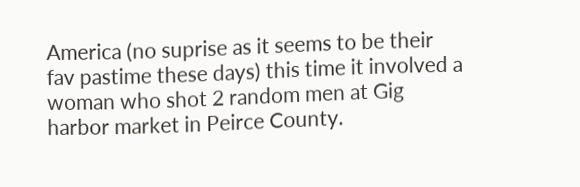America (no suprise as it seems to be their fav pastime these days) this time it involved a woman who shot 2 random men at Gig harbor market in Peirce County.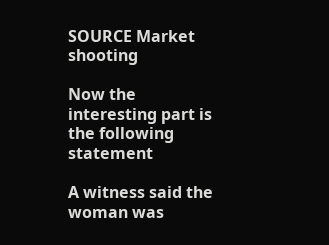SOURCE Market shooting

Now the interesting part is the following statement

A witness said the woman was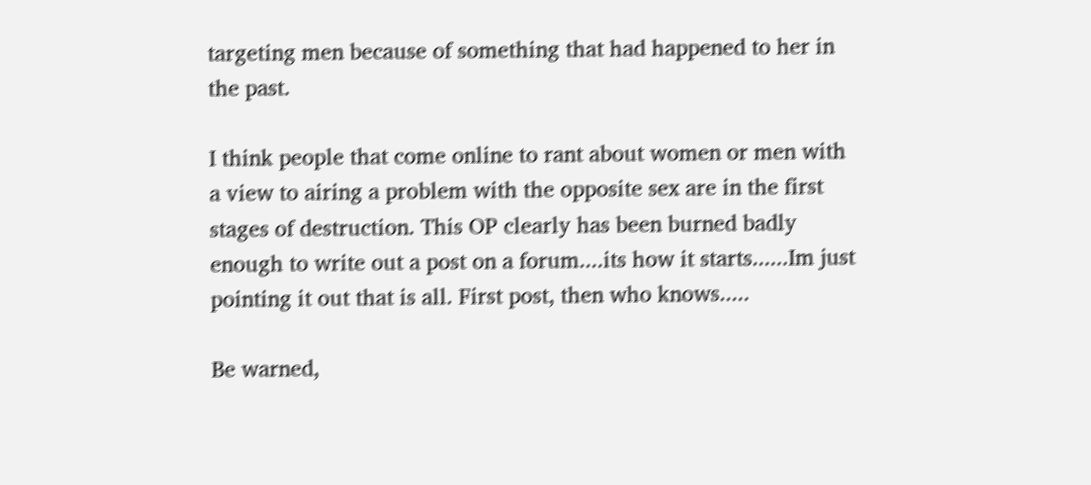targeting men because of something that had happened to her in the past.

I think people that come online to rant about women or men with a view to airing a problem with the opposite sex are in the first stages of destruction. This OP clearly has been burned badly enough to write out a post on a forum....its how it starts......Im just pointing it out that is all. First post, then who knows.....

Be warned,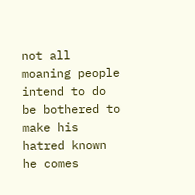not all moaning people intend to do be bothered to make his hatred known he comes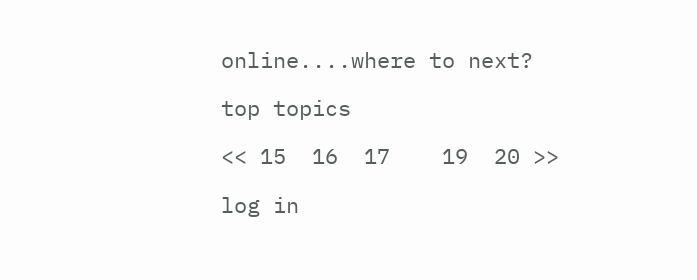online....where to next?

top topics

<< 15  16  17    19  20 >>

log in